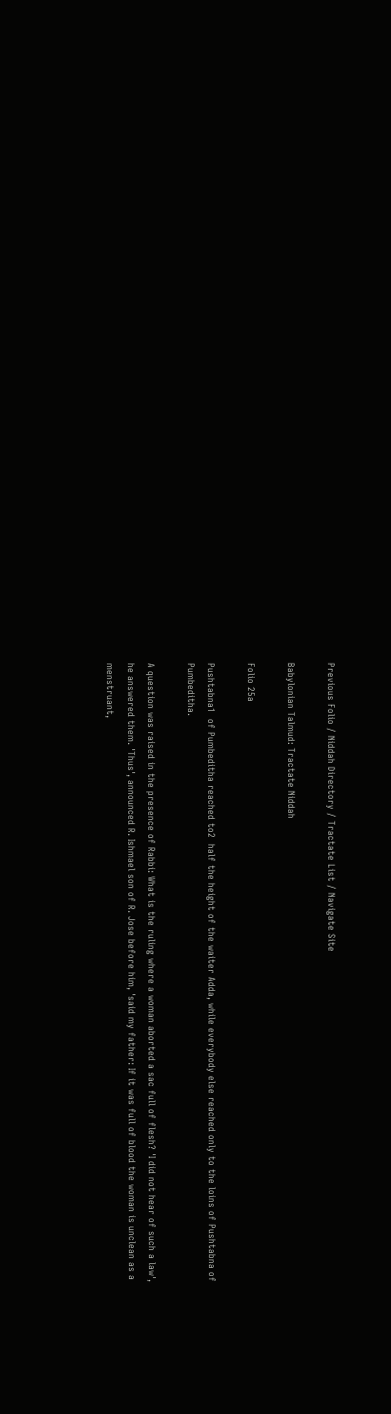Previous Folio / Niddah Directory / Tractate List / Navigate Site

Babylonian Talmud: Tractate Niddah

Folio 25a

Pushtabna1  of Pumbeditha reached to2  half the height of the waiter Adda, while everybody else reached only to the loins of Pushtabna of Pumbeditha.

A question was raised in the presence of Rabbi: What is the ruling where a woman aborted a sac full of flesh? 'I did not hear of such a law', he answered them. 'Thus', announced R. Ishmael son of R. Jose before him, 'said my father: If it was full of blood the woman is unclean as a menstruant,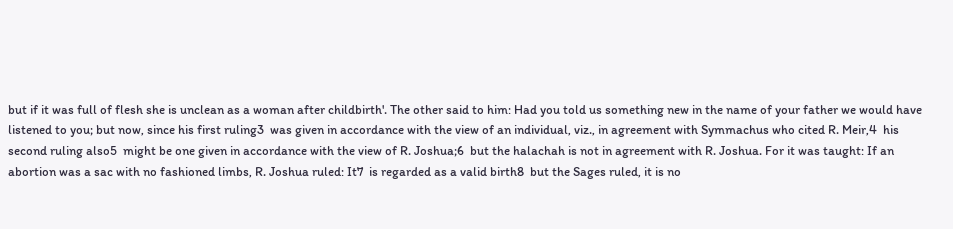but if it was full of flesh she is unclean as a woman after childbirth'. The other said to him: Had you told us something new in the name of your father we would have listened to you; but now, since his first ruling3  was given in accordance with the view of an individual, viz., in agreement with Symmachus who cited R. Meir,4  his second ruling also5  might be one given in accordance with the view of R. Joshua;6  but the halachah is not in agreement with R. Joshua. For it was taught: If an abortion was a sac with no fashioned limbs, R. Joshua ruled: It7  is regarded as a valid birth8  but the Sages ruled, it is no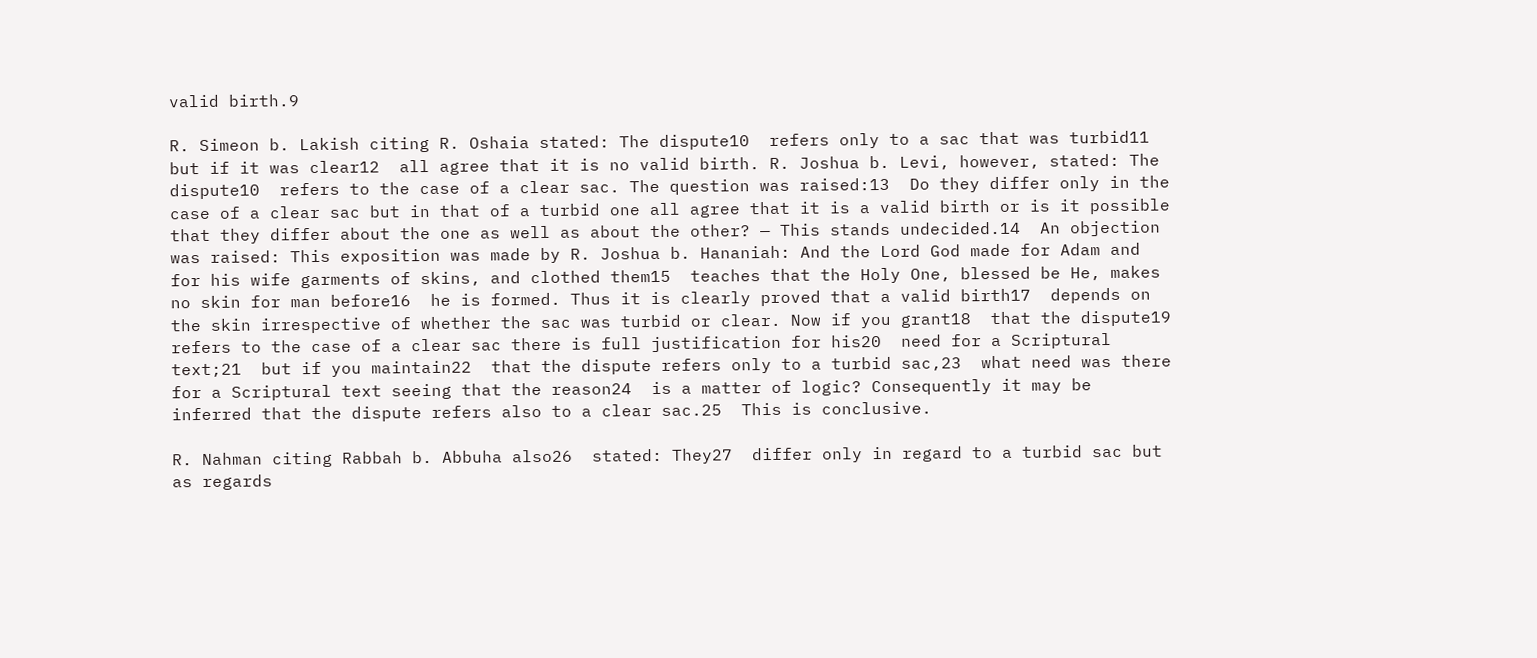valid birth.9

R. Simeon b. Lakish citing R. Oshaia stated: The dispute10  refers only to a sac that was turbid11  but if it was clear12  all agree that it is no valid birth. R. Joshua b. Levi, however, stated: The dispute10  refers to the case of a clear sac. The question was raised:13  Do they differ only in the case of a clear sac but in that of a turbid one all agree that it is a valid birth or is it possible that they differ about the one as well as about the other? — This stands undecided.14  An objection was raised: This exposition was made by R. Joshua b. Hananiah: And the Lord God made for Adam and for his wife garments of skins, and clothed them15  teaches that the Holy One, blessed be He, makes no skin for man before16  he is formed. Thus it is clearly proved that a valid birth17  depends on the skin irrespective of whether the sac was turbid or clear. Now if you grant18  that the dispute19  refers to the case of a clear sac there is full justification for his20  need for a Scriptural text;21  but if you maintain22  that the dispute refers only to a turbid sac,23  what need was there for a Scriptural text seeing that the reason24  is a matter of logic? Consequently it may be inferred that the dispute refers also to a clear sac.25  This is conclusive.

R. Nahman citing Rabbah b. Abbuha also26  stated: They27  differ only in regard to a turbid sac but as regards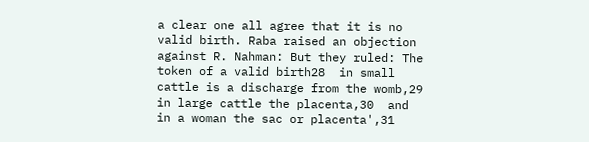a clear one all agree that it is no valid birth. Raba raised an objection against R. Nahman: But they ruled: The token of a valid birth28  in small cattle is a discharge from the womb,29  in large cattle the placenta,30  and in a woman the sac or placenta',31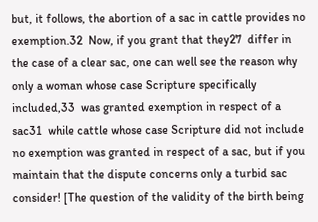but, it follows, the abortion of a sac in cattle provides no exemption.32  Now, if you grant that they27  differ in the case of a clear sac, one can well see the reason why only a woman whose case Scripture specifically included,33  was granted exemption in respect of a sac31  while cattle whose case Scripture did not include no exemption was granted in respect of a sac, but if you maintain that the dispute concerns only a turbid sac consider! [The question of the validity of the birth being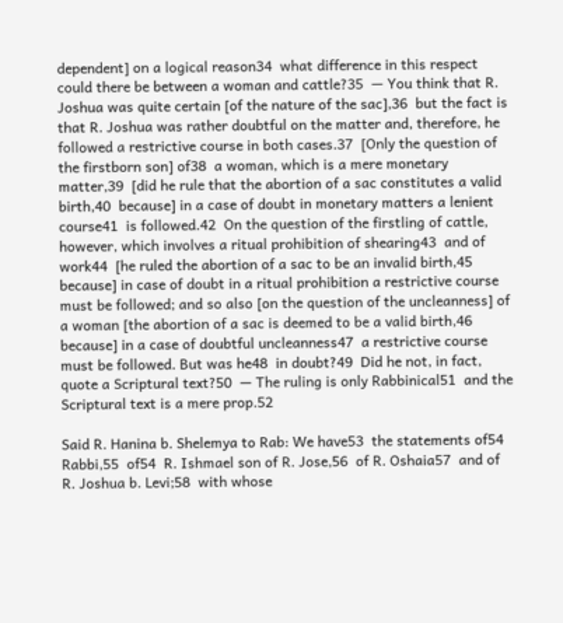dependent] on a logical reason34  what difference in this respect could there be between a woman and cattle?35  — You think that R. Joshua was quite certain [of the nature of the sac],36  but the fact is that R. Joshua was rather doubtful on the matter and, therefore, he followed a restrictive course in both cases.37  [Only the question of the firstborn son] of38  a woman, which is a mere monetary matter,39  [did he rule that the abortion of a sac constitutes a valid birth,40  because] in a case of doubt in monetary matters a lenient course41  is followed.42  On the question of the firstling of cattle, however, which involves a ritual prohibition of shearing43  and of work44  [he ruled the abortion of a sac to be an invalid birth,45  because] in case of doubt in a ritual prohibition a restrictive course must be followed; and so also [on the question of the uncleanness] of a woman [the abortion of a sac is deemed to be a valid birth,46  because] in a case of doubtful uncleanness47  a restrictive course must be followed. But was he48  in doubt?49  Did he not, in fact, quote a Scriptural text?50  — The ruling is only Rabbinical51  and the Scriptural text is a mere prop.52

Said R. Hanina b. Shelemya to Rab: We have53  the statements of54  Rabbi,55  of54  R. Ishmael son of R. Jose,56  of R. Oshaia57  and of R. Joshua b. Levi;58  with whose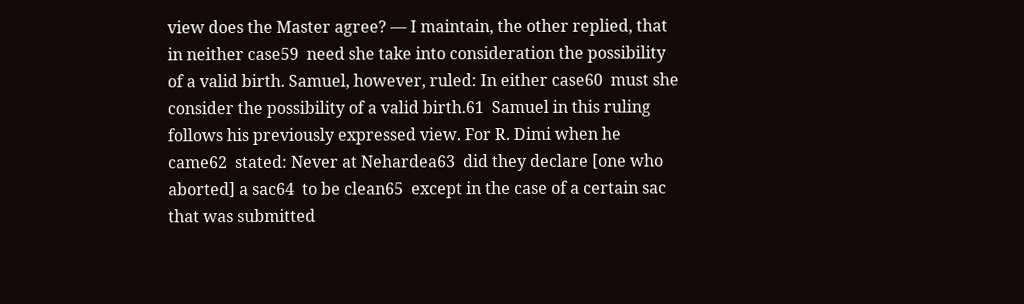view does the Master agree? — I maintain, the other replied, that in neither case59  need she take into consideration the possibility of a valid birth. Samuel, however, ruled: In either case60  must she consider the possibility of a valid birth.61  Samuel in this ruling follows his previously expressed view. For R. Dimi when he came62  stated: Never at Nehardea63  did they declare [one who aborted] a sac64  to be clean65  except in the case of a certain sac that was submitted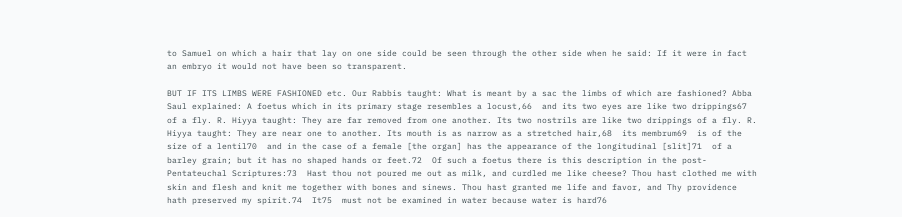to Samuel on which a hair that lay on one side could be seen through the other side when he said: If it were in fact an embryo it would not have been so transparent.

BUT IF ITS LIMBS WERE FASHIONED etc. Our Rabbis taught: What is meant by a sac the limbs of which are fashioned? Abba Saul explained: A foetus which in its primary stage resembles a locust,66  and its two eyes are like two drippings67  of a fly. R. Hiyya taught: They are far removed from one another. Its two nostrils are like two drippings of a fly. R. Hiyya taught: They are near one to another. Its mouth is as narrow as a stretched hair,68  its membrum69  is of the size of a lentil70  and in the case of a female [the organ] has the appearance of the longitudinal [slit]71  of a barley grain; but it has no shaped hands or feet.72  Of such a foetus there is this description in the post-Pentateuchal Scriptures:73  Hast thou not poured me out as milk, and curdled me like cheese? Thou hast clothed me with skin and flesh and knit me together with bones and sinews. Thou hast granted me life and favor, and Thy providence hath preserved my spirit.74  It75  must not be examined in water because water is hard76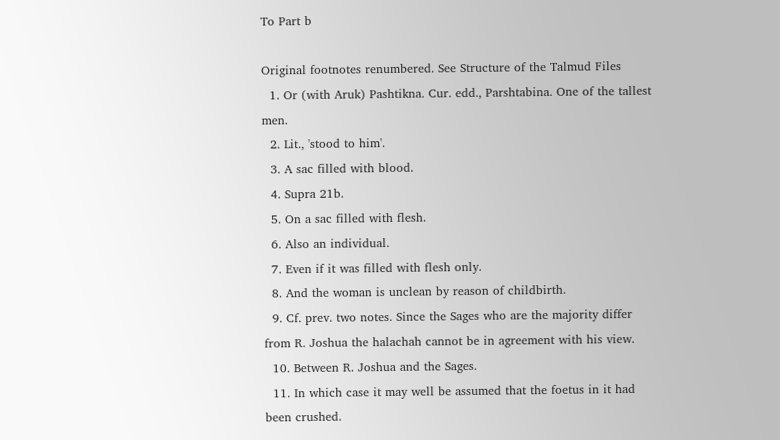To Part b

Original footnotes renumbered. See Structure of the Talmud Files
  1. Or (with Aruk) Pashtikna. Cur. edd., Parshtabina. One of the tallest men.
  2. Lit., 'stood to him'.
  3. A sac filled with blood.
  4. Supra 21b.
  5. On a sac filled with flesh.
  6. Also an individual.
  7. Even if it was filled with flesh only.
  8. And the woman is unclean by reason of childbirth.
  9. Cf. prev. two notes. Since the Sages who are the majority differ from R. Joshua the halachah cannot be in agreement with his view.
  10. Between R. Joshua and the Sages.
  11. In which case it may well be assumed that the foetus in it had been crushed.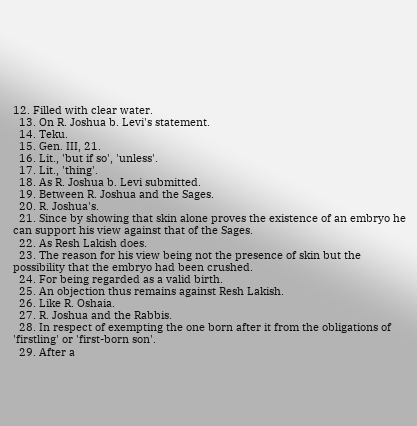12. Filled with clear water.
  13. On R. Joshua b. Levi's statement.
  14. Teku.
  15. Gen. III, 21.
  16. Lit., 'but if so', 'unless'.
  17. Lit., 'thing'.
  18. As R. Joshua b. Levi submitted.
  19. Between R. Joshua and the Sages.
  20. R. Joshua's.
  21. Since by showing that skin alone proves the existence of an embryo he can support his view against that of the Sages.
  22. As Resh Lakish does.
  23. The reason for his view being not the presence of skin but the possibility that the embryo had been crushed.
  24. For being regarded as a valid birth.
  25. An objection thus remains against Resh Lakish.
  26. Like R. Oshaia.
  27. R. Joshua and the Rabbis.
  28. In respect of exempting the one born after it from the obligations of 'firstling' or 'first-born son'.
  29. After a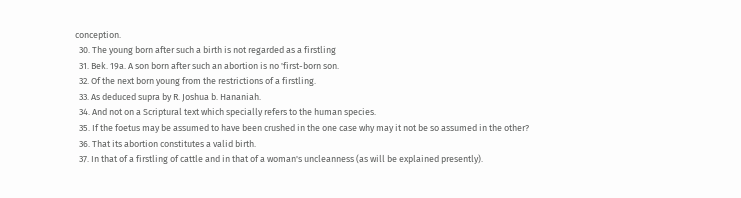conception.
  30. The young born after such a birth is not regarded as a firstling
  31. Bek. 19a. A son born after such an abortion is no 'first-born son.
  32. Of the next born young from the restrictions of a firstling.
  33. As deduced supra by R. Joshua b. Hananiah.
  34. And not on a Scriptural text which specially refers to the human species.
  35. If the foetus may be assumed to have been crushed in the one case why may it not be so assumed in the other?
  36. That its abortion constitutes a valid birth.
  37. In that of a firstling of cattle and in that of a woman's uncleanness (as will be explained presently).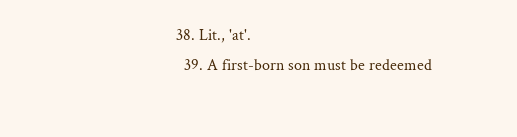38. Lit., 'at'.
  39. A first-born son must be redeemed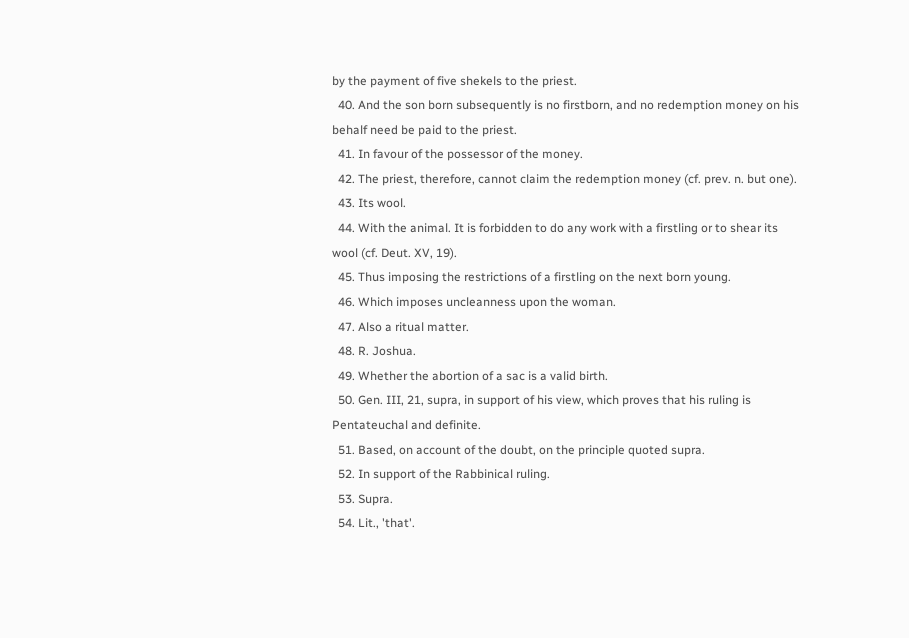by the payment of five shekels to the priest.
  40. And the son born subsequently is no firstborn, and no redemption money on his behalf need be paid to the priest.
  41. In favour of the possessor of the money.
  42. The priest, therefore, cannot claim the redemption money (cf. prev. n. but one).
  43. Its wool.
  44. With the animal. It is forbidden to do any work with a firstling or to shear its wool (cf. Deut. XV, 19).
  45. Thus imposing the restrictions of a firstling on the next born young.
  46. Which imposes uncleanness upon the woman.
  47. Also a ritual matter.
  48. R. Joshua.
  49. Whether the abortion of a sac is a valid birth.
  50. Gen. III, 21, supra, in support of his view, which proves that his ruling is Pentateuchal and definite.
  51. Based, on account of the doubt, on the principle quoted supra.
  52. In support of the Rabbinical ruling.
  53. Supra.
  54. Lit., 'that'.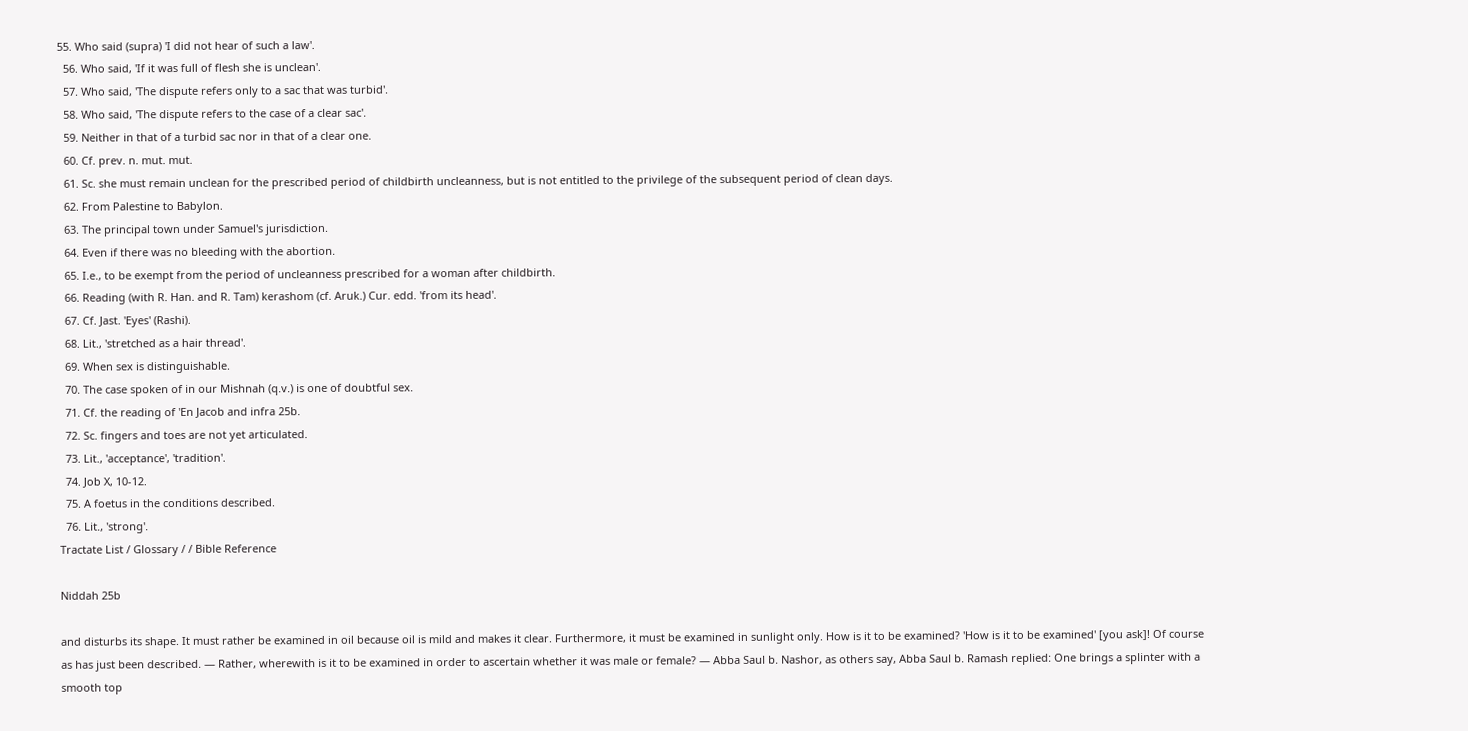55. Who said (supra) 'I did not hear of such a law'.
  56. Who said, 'If it was full of flesh she is unclean'.
  57. Who said, 'The dispute refers only to a sac that was turbid'.
  58. Who said, 'The dispute refers to the case of a clear sac'.
  59. Neither in that of a turbid sac nor in that of a clear one.
  60. Cf. prev. n. mut. mut.
  61. Sc. she must remain unclean for the prescribed period of childbirth uncleanness, but is not entitled to the privilege of the subsequent period of clean days.
  62. From Palestine to Babylon.
  63. The principal town under Samuel's jurisdiction.
  64. Even if there was no bleeding with the abortion.
  65. I.e., to be exempt from the period of uncleanness prescribed for a woman after childbirth.
  66. Reading (with R. Han. and R. Tam) kerashom (cf. Aruk.) Cur. edd. 'from its head'.
  67. Cf. Jast. 'Eyes' (Rashi).
  68. Lit., 'stretched as a hair thread'.
  69. When sex is distinguishable.
  70. The case spoken of in our Mishnah (q.v.) is one of doubtful sex.
  71. Cf. the reading of 'En Jacob and infra 25b.
  72. Sc. fingers and toes are not yet articulated.
  73. Lit., 'acceptance', 'tradition'.
  74. Job X, 10-12.
  75. A foetus in the conditions described.
  76. Lit., 'strong'.
Tractate List / Glossary / / Bible Reference

Niddah 25b

and disturbs its shape. It must rather be examined in oil because oil is mild and makes it clear. Furthermore, it must be examined in sunlight only. How is it to be examined? 'How is it to be examined' [you ask]! Of course as has just been described. — Rather, wherewith is it to be examined in order to ascertain whether it was male or female? — Abba Saul b. Nashor, as others say, Abba Saul b. Ramash replied: One brings a splinter with a smooth top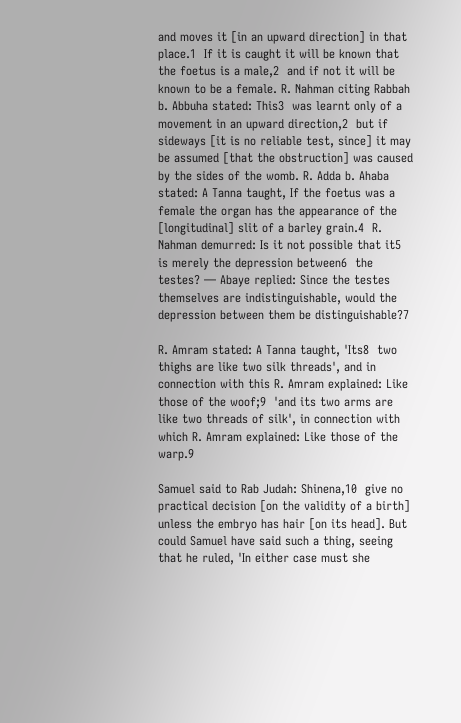and moves it [in an upward direction] in that place.1  If it is caught it will be known that the foetus is a male,2  and if not it will be known to be a female. R. Nahman citing Rabbah b. Abbuha stated: This3  was learnt only of a movement in an upward direction,2  but if sideways [it is no reliable test, since] it may be assumed [that the obstruction] was caused by the sides of the womb. R. Adda b. Ahaba stated: A Tanna taught, If the foetus was a female the organ has the appearance of the [longitudinal] slit of a barley grain.4  R. Nahman demurred: Is it not possible that it5  is merely the depression between6  the testes? — Abaye replied: Since the testes themselves are indistinguishable, would the depression between them be distinguishable?7

R. Amram stated: A Tanna taught, 'Its8  two thighs are like two silk threads', and in connection with this R. Amram explained: Like those of the woof;9  'and its two arms are like two threads of silk', in connection with which R. Amram explained: Like those of the warp.9

Samuel said to Rab Judah: Shinena,10  give no practical decision [on the validity of a birth] unless the embryo has hair [on its head]. But could Samuel have said such a thing, seeing that he ruled, 'In either case must she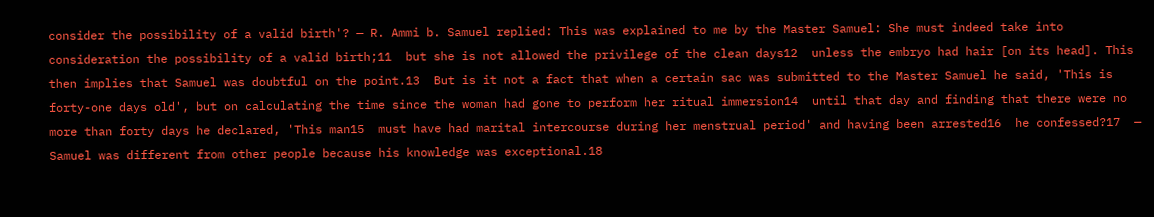consider the possibility of a valid birth'? — R. Ammi b. Samuel replied: This was explained to me by the Master Samuel: She must indeed take into consideration the possibility of a valid birth;11  but she is not allowed the privilege of the clean days12  unless the embryo had hair [on its head]. This then implies that Samuel was doubtful on the point.13  But is it not a fact that when a certain sac was submitted to the Master Samuel he said, 'This is forty-one days old', but on calculating the time since the woman had gone to perform her ritual immersion14  until that day and finding that there were no more than forty days he declared, 'This man15  must have had marital intercourse during her menstrual period' and having been arrested16  he confessed?17  — Samuel was different from other people because his knowledge was exceptional.18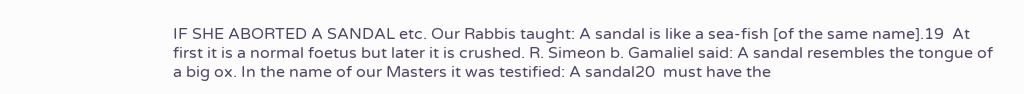IF SHE ABORTED A SANDAL etc. Our Rabbis taught: A sandal is like a sea-fish [of the same name].19  At first it is a normal foetus but later it is crushed. R. Simeon b. Gamaliel said: A sandal resembles the tongue of a big ox. In the name of our Masters it was testified: A sandal20  must have the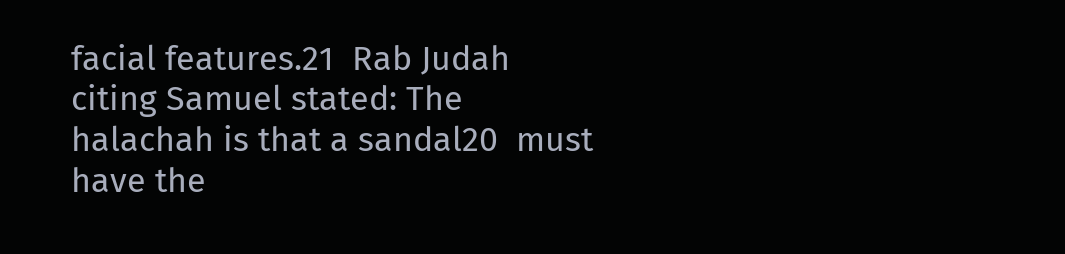facial features.21  Rab Judah citing Samuel stated: The halachah is that a sandal20  must have the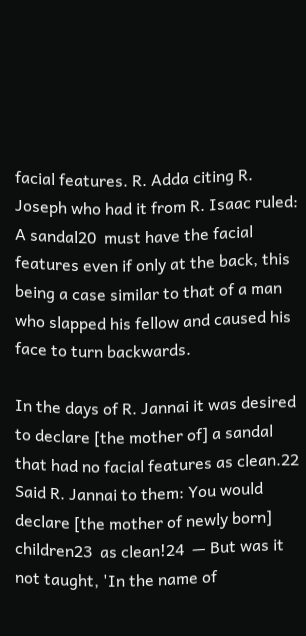facial features. R. Adda citing R. Joseph who had it from R. Isaac ruled: A sandal20  must have the facial features even if only at the back, this being a case similar to that of a man who slapped his fellow and caused his face to turn backwards.

In the days of R. Jannai it was desired to declare [the mother of] a sandal that had no facial features as clean.22  Said R. Jannai to them: You would declare [the mother of newly born] children23  as clean!24  — But was it not taught, 'In the name of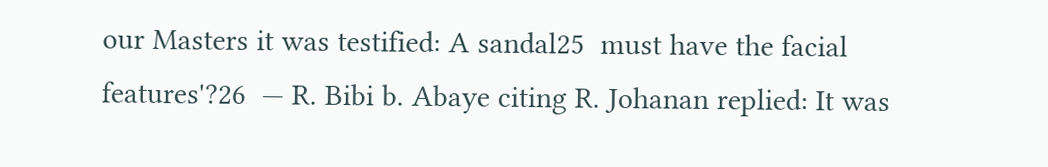our Masters it was testified: A sandal25  must have the facial features'?26  — R. Bibi b. Abaye citing R. Johanan replied: It was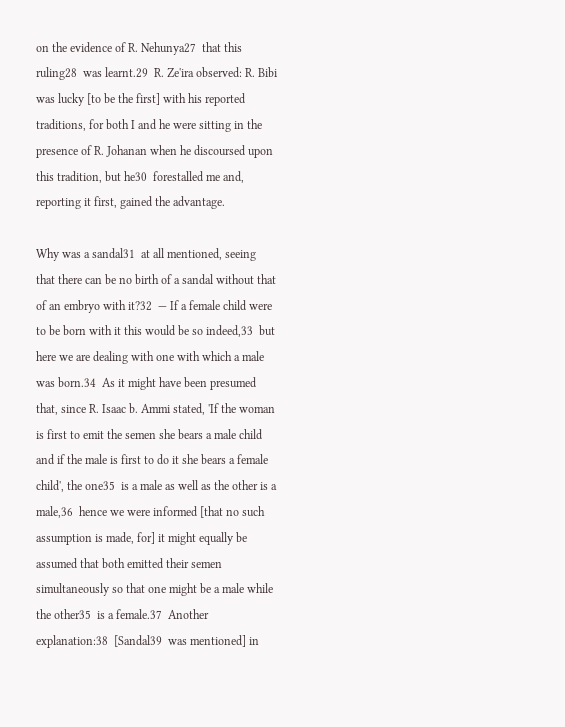on the evidence of R. Nehunya27  that this ruling28  was learnt.29  R. Ze'ira observed: R. Bibi was lucky [to be the first] with his reported traditions, for both I and he were sitting in the presence of R. Johanan when he discoursed upon this tradition, but he30  forestalled me and, reporting it first, gained the advantage.

Why was a sandal31  at all mentioned, seeing that there can be no birth of a sandal without that of an embryo with it?32  — If a female child were to be born with it this would be so indeed,33  but here we are dealing with one with which a male was born.34  As it might have been presumed that, since R. Isaac b. Ammi stated, 'If the woman is first to emit the semen she bears a male child and if the male is first to do it she bears a female child', the one35  is a male as well as the other is a male,36  hence we were informed [that no such assumption is made, for] it might equally be assumed that both emitted their semen simultaneously so that one might be a male while the other35  is a female.37  Another explanation:38  [Sandal39  was mentioned] in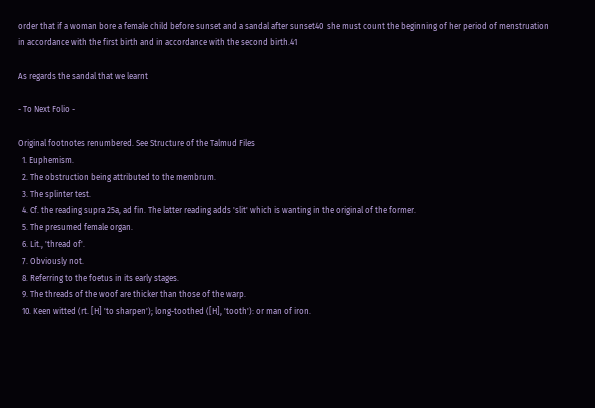order that if a woman bore a female child before sunset and a sandal after sunset40  she must count the beginning of her period of menstruation in accordance with the first birth and in accordance with the second birth.41

As regards the sandal that we learnt

- To Next Folio -

Original footnotes renumbered. See Structure of the Talmud Files
  1. Euphemism.
  2. The obstruction being attributed to the membrum.
  3. The splinter test.
  4. Cf. the reading supra 25a, ad fin. The latter reading adds 'slit' which is wanting in the original of the former.
  5. The presumed female organ.
  6. Lit., 'thread of'.
  7. Obviously not.
  8. Referring to the foetus in its early stages.
  9. The threads of the woof are thicker than those of the warp.
  10. Keen witted (rt. [H] 'to sharpen'); long-toothed ([H], 'tooth'): or man of iron.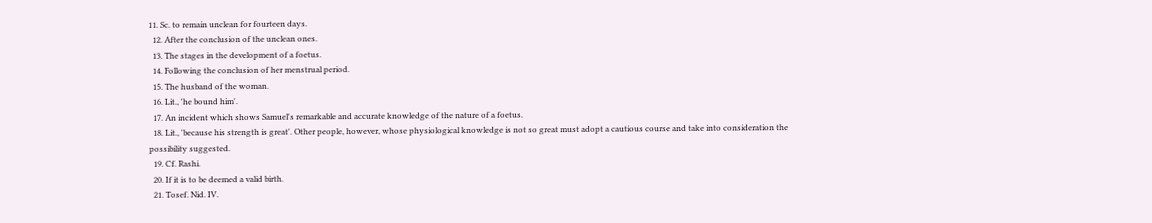11. Sc. to remain unclean for fourteen days.
  12. After the conclusion of the unclean ones.
  13. The stages in the development of a foetus.
  14. Following the conclusion of her menstrual period.
  15. The husband of the woman.
  16. Lit., 'he bound him'.
  17. An incident which shows Samuel's remarkable and accurate knowledge of the nature of a foetus.
  18. Lit., 'because his strength is great'. Other people, however, whose physiological knowledge is not so great must adopt a cautious course and take into consideration the possibility suggested.
  19. Cf. Rashi.
  20. If it is to be deemed a valid birth.
  21. Tosef. Nid. IV.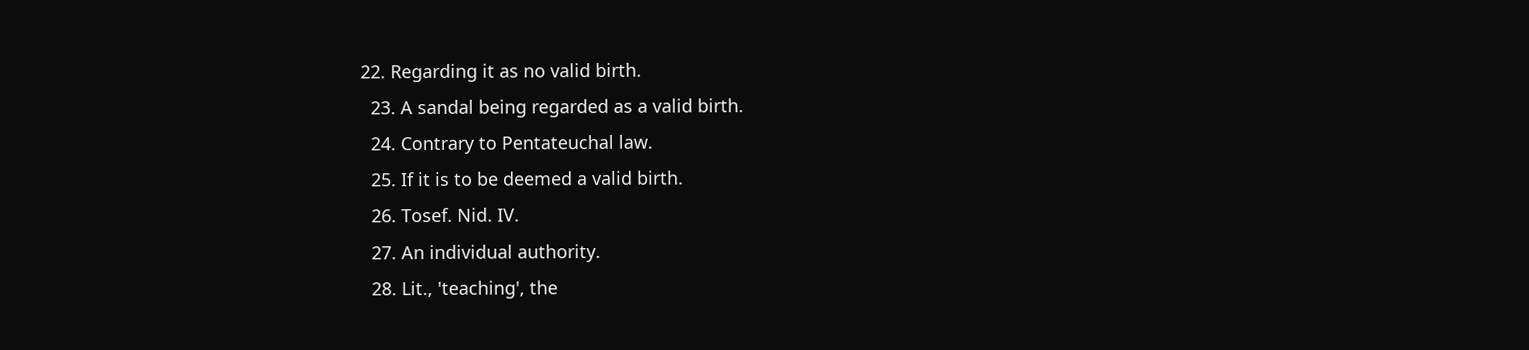22. Regarding it as no valid birth.
  23. A sandal being regarded as a valid birth.
  24. Contrary to Pentateuchal law.
  25. If it is to be deemed a valid birth.
  26. Tosef. Nid. IV.
  27. An individual authority.
  28. Lit., 'teaching', the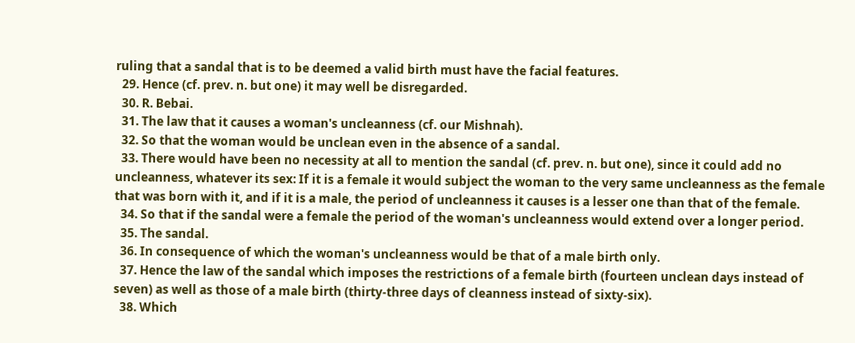ruling that a sandal that is to be deemed a valid birth must have the facial features.
  29. Hence (cf. prev. n. but one) it may well be disregarded.
  30. R. Bebai.
  31. The law that it causes a woman's uncleanness (cf. our Mishnah).
  32. So that the woman would be unclean even in the absence of a sandal.
  33. There would have been no necessity at all to mention the sandal (cf. prev. n. but one), since it could add no uncleanness, whatever its sex: If it is a female it would subject the woman to the very same uncleanness as the female that was born with it, and if it is a male, the period of uncleanness it causes is a lesser one than that of the female.
  34. So that if the sandal were a female the period of the woman's uncleanness would extend over a longer period.
  35. The sandal.
  36. In consequence of which the woman's uncleanness would be that of a male birth only.
  37. Hence the law of the sandal which imposes the restrictions of a female birth (fourteen unclean days instead of seven) as well as those of a male birth (thirty-three days of cleanness instead of sixty-six).
  38. Which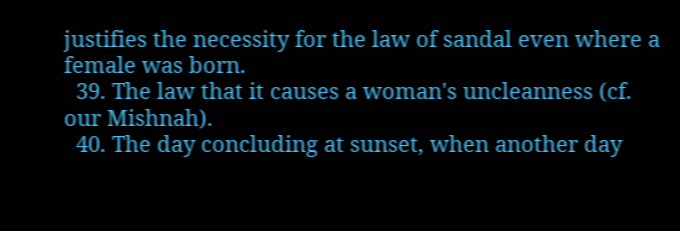justifies the necessity for the law of sandal even where a female was born.
  39. The law that it causes a woman's uncleanness (cf. our Mishnah).
  40. The day concluding at sunset, when another day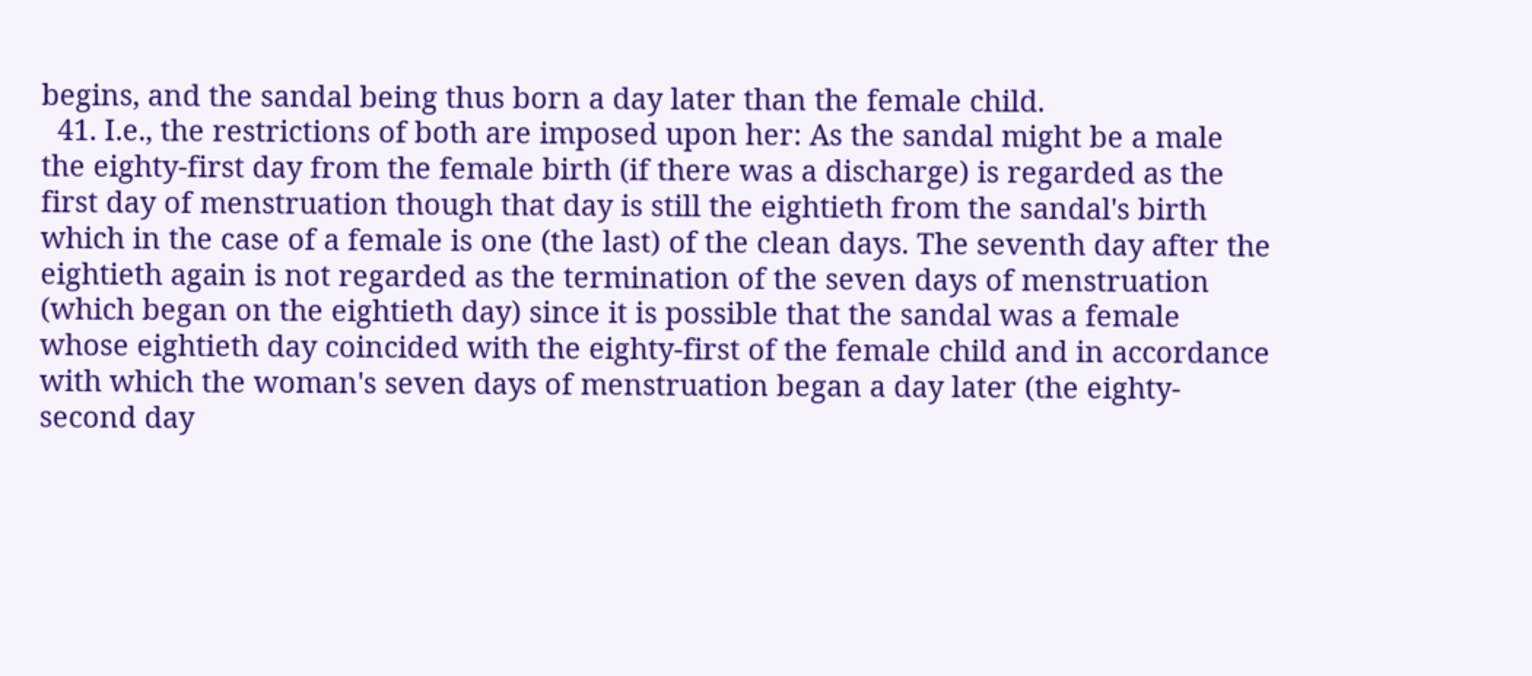begins, and the sandal being thus born a day later than the female child.
  41. I.e., the restrictions of both are imposed upon her: As the sandal might be a male the eighty-first day from the female birth (if there was a discharge) is regarded as the first day of menstruation though that day is still the eightieth from the sandal's birth which in the case of a female is one (the last) of the clean days. The seventh day after the eightieth again is not regarded as the termination of the seven days of menstruation (which began on the eightieth day) since it is possible that the sandal was a female whose eightieth day coincided with the eighty-first of the female child and in accordance with which the woman's seven days of menstruation began a day later (the eighty-second day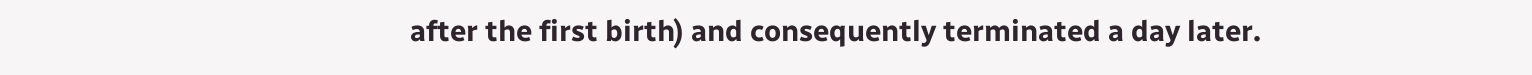after the first birth) and consequently terminated a day later.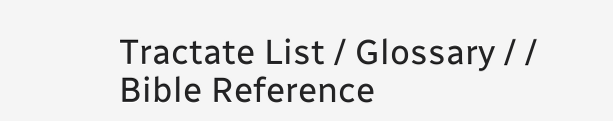Tractate List / Glossary / / Bible Reference